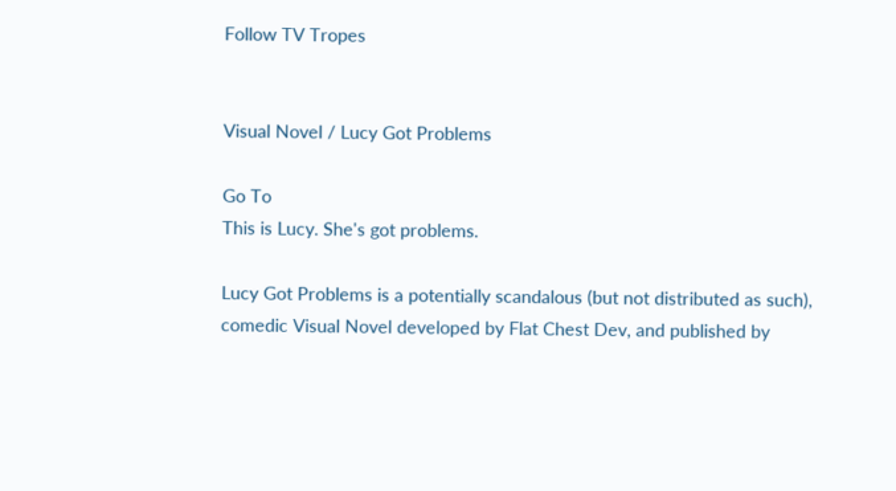Follow TV Tropes


Visual Novel / Lucy Got Problems

Go To
This is Lucy. She's got problems.

Lucy Got Problems is a potentially scandalous (but not distributed as such), comedic Visual Novel developed by Flat Chest Dev, and published by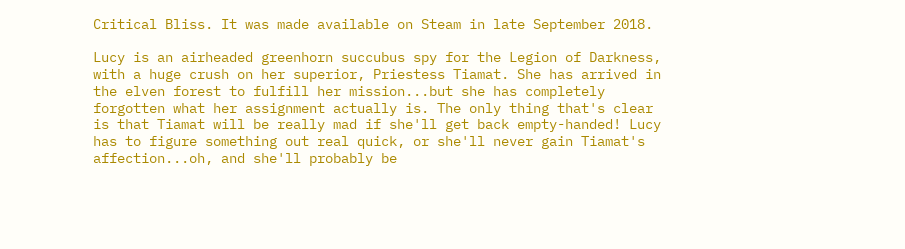Critical Bliss. It was made available on Steam in late September 2018.

Lucy is an airheaded greenhorn succubus spy for the Legion of Darkness, with a huge crush on her superior, Priestess Tiamat. She has arrived in the elven forest to fulfill her mission...but she has completely forgotten what her assignment actually is. The only thing that's clear is that Tiamat will be really mad if she'll get back empty-handed! Lucy has to figure something out real quick, or she'll never gain Tiamat's affection...oh, and she'll probably be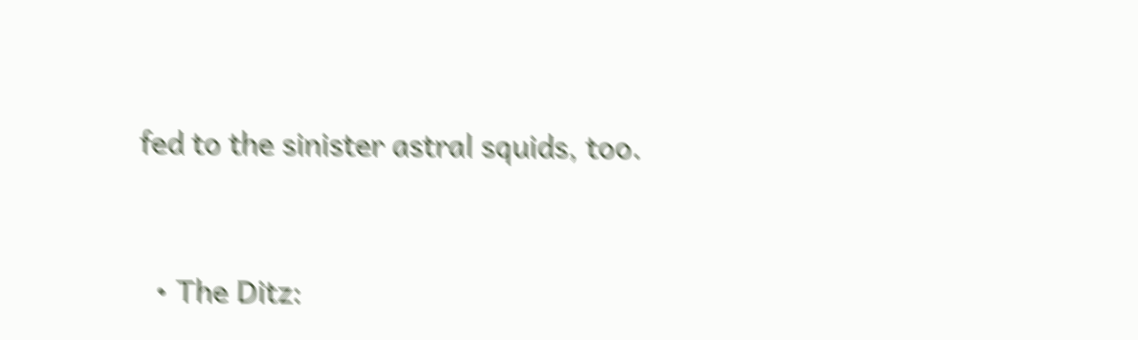fed to the sinister astral squids, too.



  • The Ditz: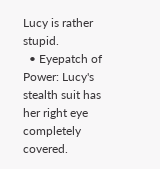Lucy is rather stupid.
  • Eyepatch of Power: Lucy's stealth suit has her right eye completely covered.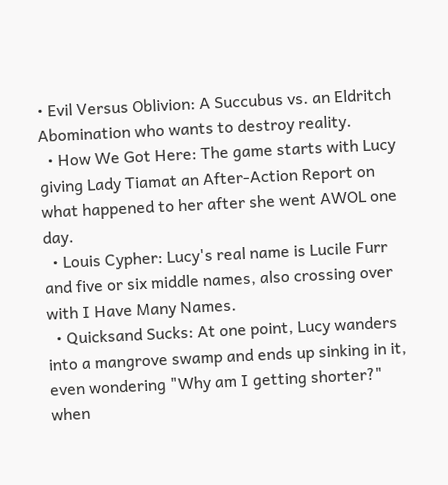• Evil Versus Oblivion: A Succubus vs. an Eldritch Abomination who wants to destroy reality.
  • How We Got Here: The game starts with Lucy giving Lady Tiamat an After-Action Report on what happened to her after she went AWOL one day.
  • Louis Cypher: Lucy's real name is Lucile Furr and five or six middle names, also crossing over with I Have Many Names.
  • Quicksand Sucks: At one point, Lucy wanders into a mangrove swamp and ends up sinking in it, even wondering "Why am I getting shorter?" when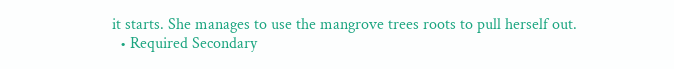it starts. She manages to use the mangrove trees roots to pull herself out.
  • Required Secondary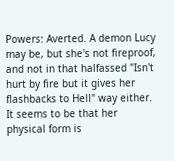Powers: Averted. A demon Lucy may be, but she's not fireproof, and not in that halfassed "Isn't hurt by fire but it gives her flashbacks to Hell" way either. It seems to be that her physical form is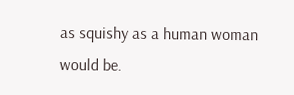as squishy as a human woman would be.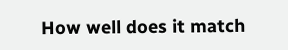How well does it match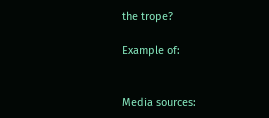the trope?

Example of:


Media sources: